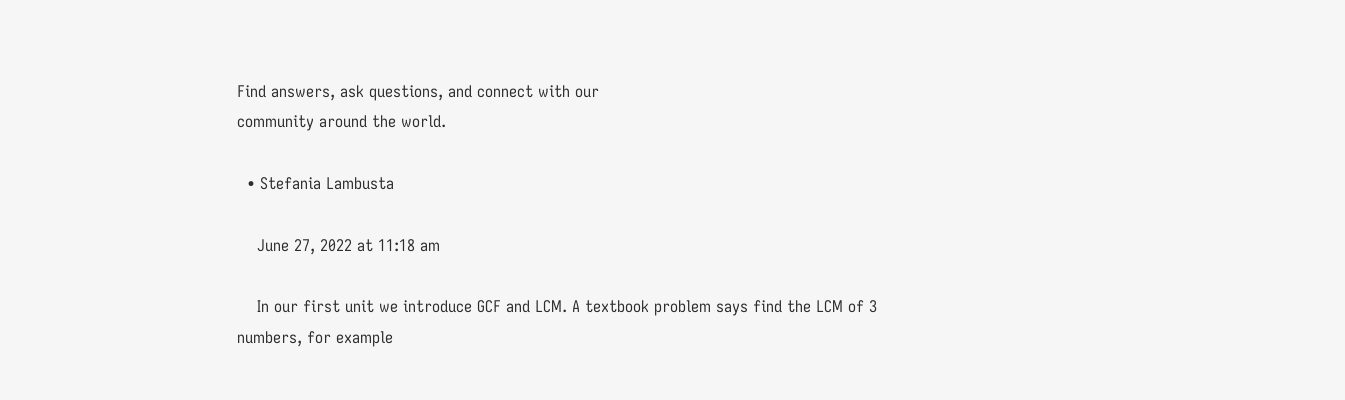Find answers, ask questions, and connect with our
community around the world.

  • Stefania Lambusta

    June 27, 2022 at 11:18 am

    In our first unit we introduce GCF and LCM. A textbook problem says find the LCM of 3 numbers, for example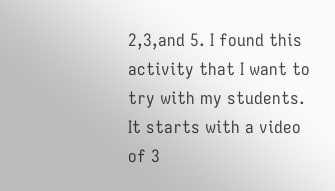2,3,and 5. I found this activity that I want to try with my students. It starts with a video of 3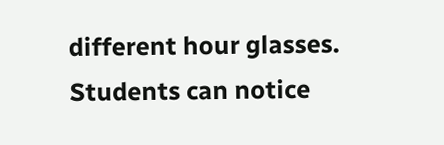different hour glasses. Students can notice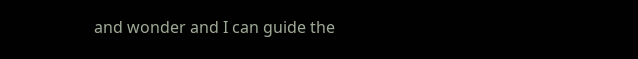and wonder and I can guide the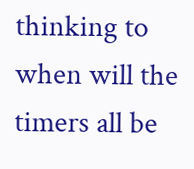thinking to when will the timers all be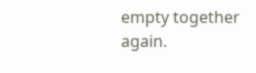empty together again.